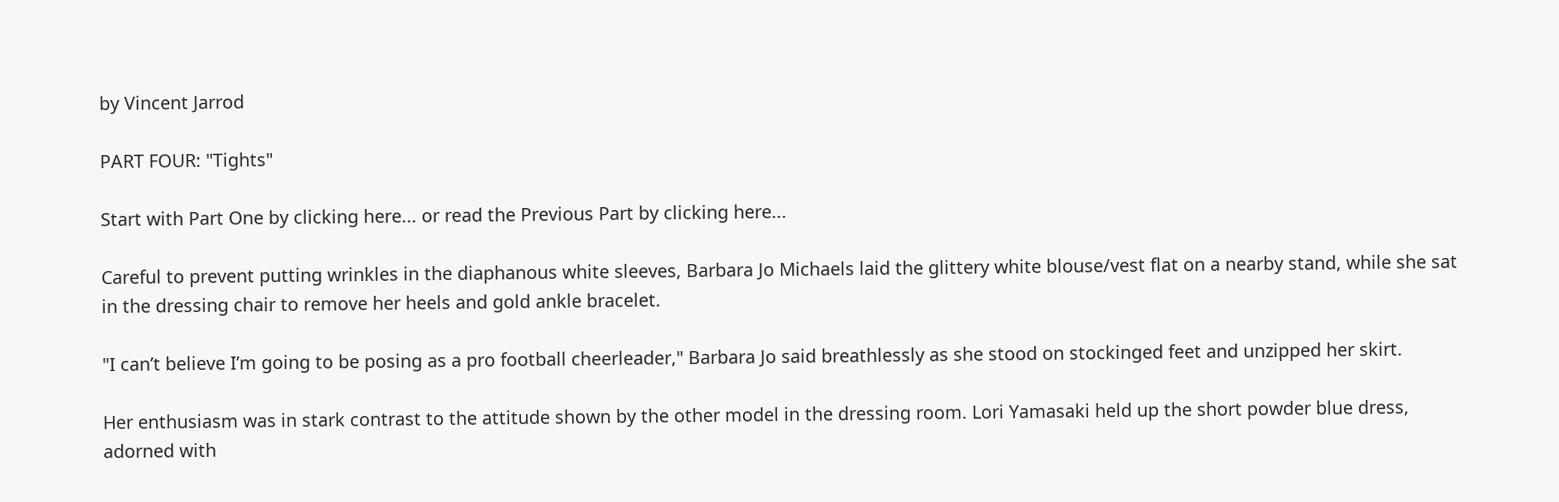by Vincent Jarrod

PART FOUR: "Tights"

Start with Part One by clicking here... or read the Previous Part by clicking here...

Careful to prevent putting wrinkles in the diaphanous white sleeves, Barbara Jo Michaels laid the glittery white blouse/vest flat on a nearby stand, while she sat in the dressing chair to remove her heels and gold ankle bracelet.

"I can’t believe I’m going to be posing as a pro football cheerleader," Barbara Jo said breathlessly as she stood on stockinged feet and unzipped her skirt.

Her enthusiasm was in stark contrast to the attitude shown by the other model in the dressing room. Lori Yamasaki held up the short powder blue dress, adorned with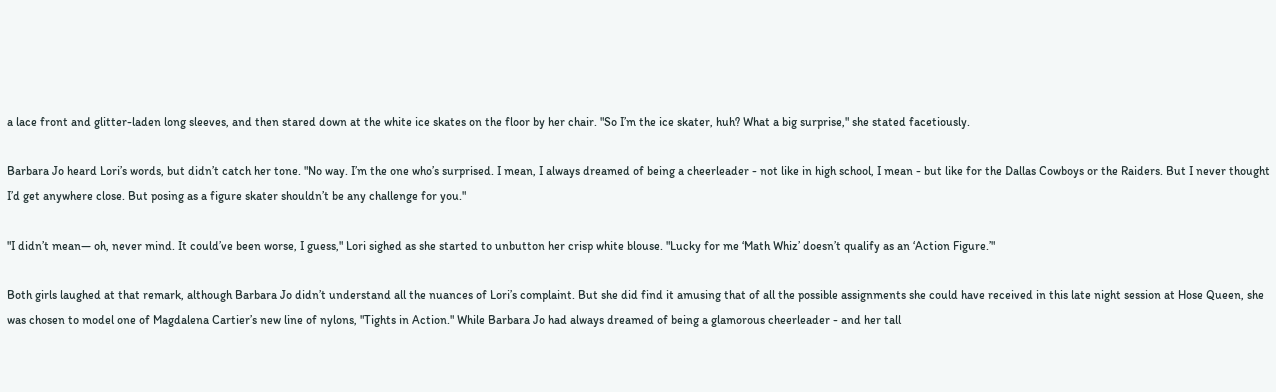a lace front and glitter-laden long sleeves, and then stared down at the white ice skates on the floor by her chair. "So I’m the ice skater, huh? What a big surprise," she stated facetiously.

Barbara Jo heard Lori’s words, but didn’t catch her tone. "No way. I’m the one who’s surprised. I mean, I always dreamed of being a cheerleader - not like in high school, I mean - but like for the Dallas Cowboys or the Raiders. But I never thought I’d get anywhere close. But posing as a figure skater shouldn’t be any challenge for you."

"I didn’t mean— oh, never mind. It could’ve been worse, I guess," Lori sighed as she started to unbutton her crisp white blouse. "Lucky for me ‘Math Whiz’ doesn’t qualify as an ‘Action Figure.’"

Both girls laughed at that remark, although Barbara Jo didn’t understand all the nuances of Lori’s complaint. But she did find it amusing that of all the possible assignments she could have received in this late night session at Hose Queen, she was chosen to model one of Magdalena Cartier’s new line of nylons, "Tights in Action." While Barbara Jo had always dreamed of being a glamorous cheerleader - and her tall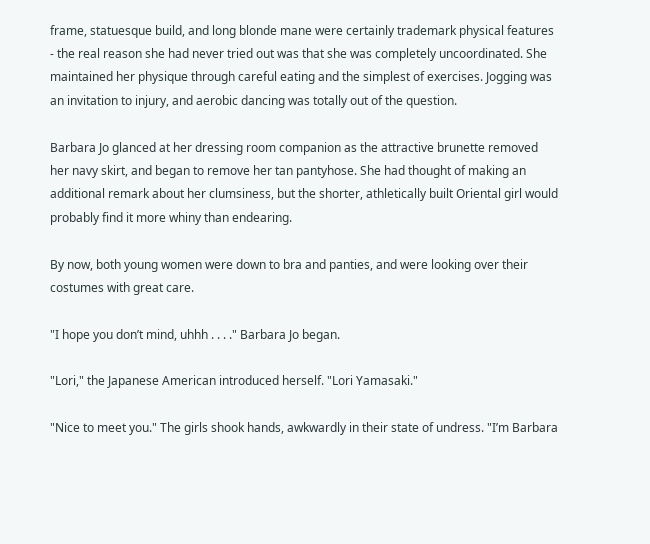frame, statuesque build, and long blonde mane were certainly trademark physical features - the real reason she had never tried out was that she was completely uncoordinated. She maintained her physique through careful eating and the simplest of exercises. Jogging was an invitation to injury, and aerobic dancing was totally out of the question.

Barbara Jo glanced at her dressing room companion as the attractive brunette removed her navy skirt, and began to remove her tan pantyhose. She had thought of making an additional remark about her clumsiness, but the shorter, athletically built Oriental girl would probably find it more whiny than endearing.

By now, both young women were down to bra and panties, and were looking over their costumes with great care.

"I hope you don’t mind, uhhh . . . ." Barbara Jo began.

"Lori," the Japanese American introduced herself. "Lori Yamasaki."

"Nice to meet you." The girls shook hands, awkwardly in their state of undress. "I’m Barbara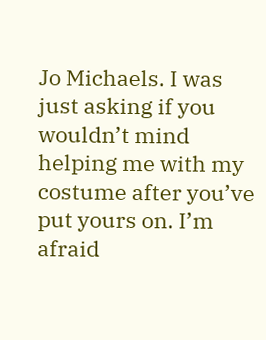Jo Michaels. I was just asking if you wouldn’t mind helping me with my costume after you’ve put yours on. I’m afraid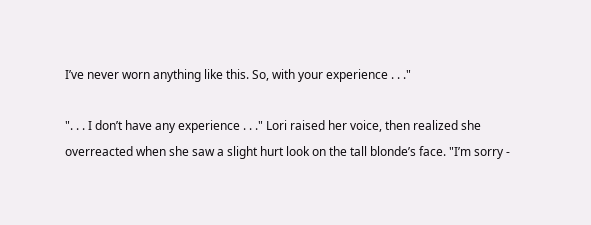I’ve never worn anything like this. So, with your experience . . ."

". . . I don’t have any experience . . ." Lori raised her voice, then realized she overreacted when she saw a slight hurt look on the tall blonde’s face. "I’m sorry -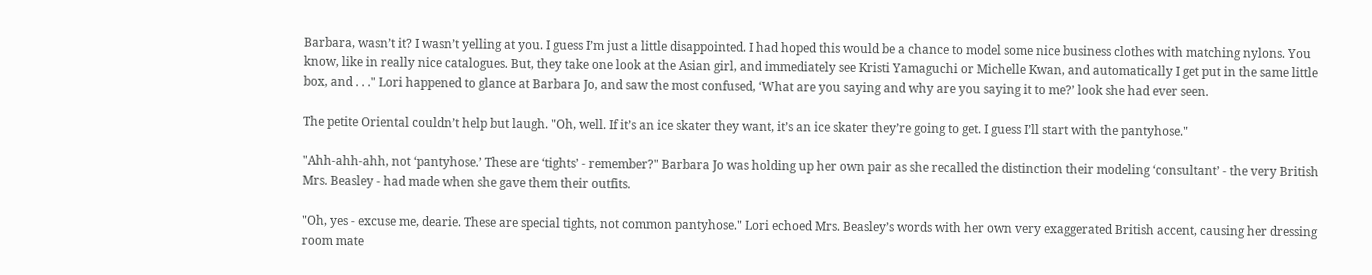Barbara, wasn’t it? I wasn’t yelling at you. I guess I’m just a little disappointed. I had hoped this would be a chance to model some nice business clothes with matching nylons. You know, like in really nice catalogues. But, they take one look at the Asian girl, and immediately see Kristi Yamaguchi or Michelle Kwan, and automatically I get put in the same little box, and . . ." Lori happened to glance at Barbara Jo, and saw the most confused, ‘What are you saying and why are you saying it to me?’ look she had ever seen.

The petite Oriental couldn’t help but laugh. "Oh, well. If it’s an ice skater they want, it’s an ice skater they’re going to get. I guess I’ll start with the pantyhose."

"Ahh-ahh-ahh, not ‘pantyhose.’ These are ‘tights’ - remember?" Barbara Jo was holding up her own pair as she recalled the distinction their modeling ‘consultant’ - the very British Mrs. Beasley - had made when she gave them their outfits.

"Oh, yes - excuse me, dearie. These are special tights, not common pantyhose." Lori echoed Mrs. Beasley’s words with her own very exaggerated British accent, causing her dressing room mate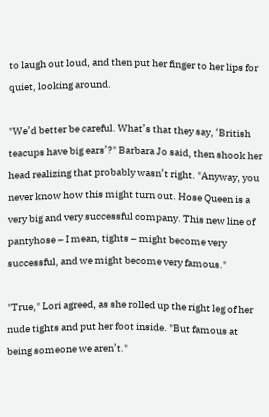to laugh out loud, and then put her finger to her lips for quiet, looking around.

"We’d better be careful. What’s that they say, ‘British teacups have big ears’?" Barbara Jo said, then shook her head realizing that probably wasn’t right. "Anyway, you never know how this might turn out. Hose Queen is a very big and very successful company. This new line of pantyhose – I mean, tights – might become very successful, and we might become very famous."

"True," Lori agreed, as she rolled up the right leg of her nude tights and put her foot inside. "But famous at being someone we aren’t."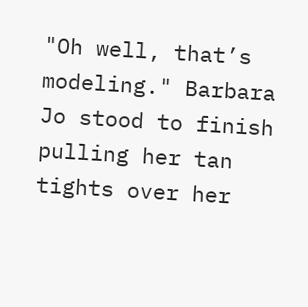"Oh well, that’s modeling." Barbara Jo stood to finish pulling her tan tights over her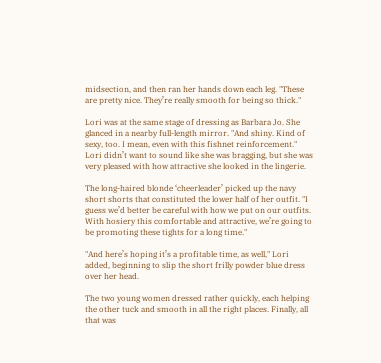midsection, and then ran her hands down each leg. "These are pretty nice. They’re really smooth for being so thick."

Lori was at the same stage of dressing as Barbara Jo. She glanced in a nearby full-length mirror. "And shiny. Kind of sexy, too. I mean, even with this fishnet reinforcement." Lori didn’t want to sound like she was bragging, but she was very pleased with how attractive she looked in the lingerie.

The long-haired blonde ‘cheerleader’ picked up the navy short shorts that constituted the lower half of her outfit. "I guess we’d better be careful with how we put on our outfits. With hosiery this comfortable and attractive, we’re going to be promoting these tights for a long time."

"And here’s hoping it’s a profitable time, as well," Lori added, beginning to slip the short frilly powder blue dress over her head.

The two young women dressed rather quickly, each helping the other tuck and smooth in all the right places. Finally, all that was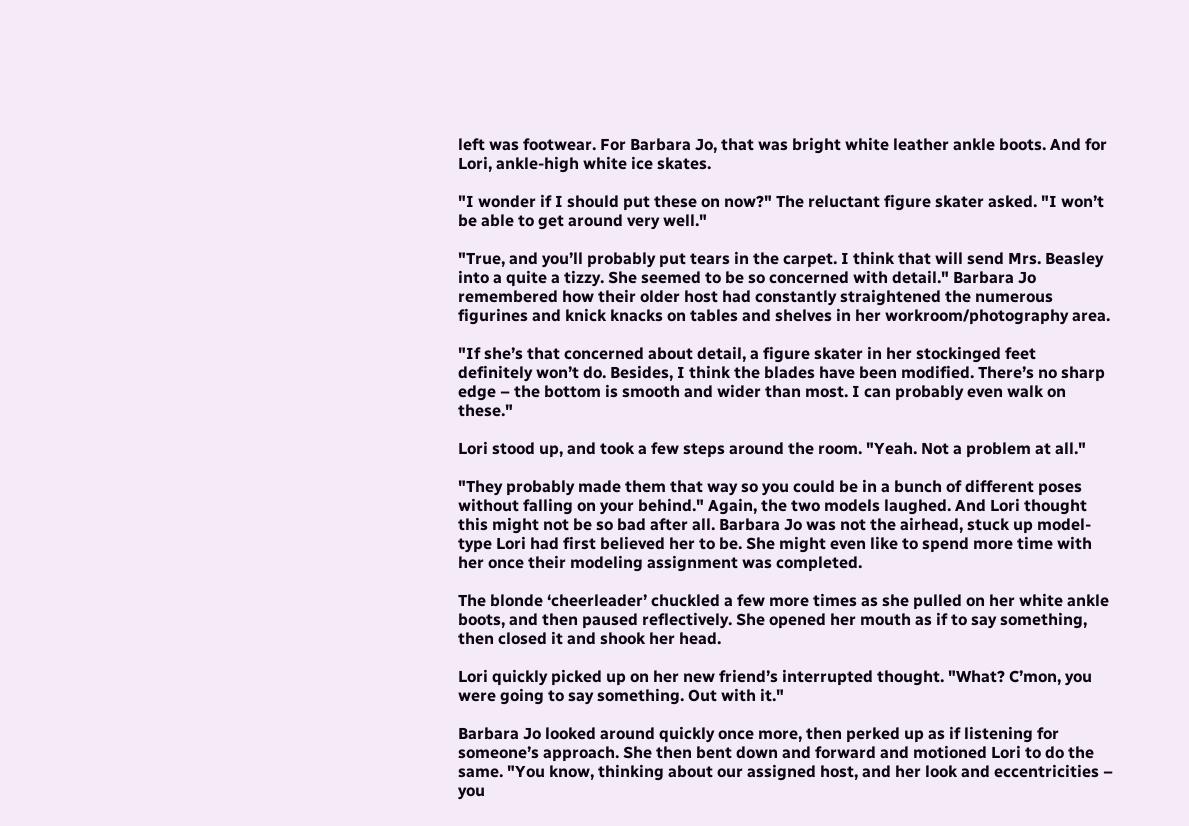left was footwear. For Barbara Jo, that was bright white leather ankle boots. And for Lori, ankle-high white ice skates.

"I wonder if I should put these on now?" The reluctant figure skater asked. "I won’t be able to get around very well."

"True, and you’ll probably put tears in the carpet. I think that will send Mrs. Beasley into a quite a tizzy. She seemed to be so concerned with detail." Barbara Jo remembered how their older host had constantly straightened the numerous figurines and knick knacks on tables and shelves in her workroom/photography area.

"If she’s that concerned about detail, a figure skater in her stockinged feet definitely won’t do. Besides, I think the blades have been modified. There’s no sharp edge – the bottom is smooth and wider than most. I can probably even walk on these."

Lori stood up, and took a few steps around the room. "Yeah. Not a problem at all."

"They probably made them that way so you could be in a bunch of different poses without falling on your behind." Again, the two models laughed. And Lori thought this might not be so bad after all. Barbara Jo was not the airhead, stuck up model-type Lori had first believed her to be. She might even like to spend more time with her once their modeling assignment was completed.

The blonde ‘cheerleader’ chuckled a few more times as she pulled on her white ankle boots, and then paused reflectively. She opened her mouth as if to say something, then closed it and shook her head.

Lori quickly picked up on her new friend’s interrupted thought. "What? C’mon, you were going to say something. Out with it."

Barbara Jo looked around quickly once more, then perked up as if listening for someone’s approach. She then bent down and forward and motioned Lori to do the same. "You know, thinking about our assigned host, and her look and eccentricities – you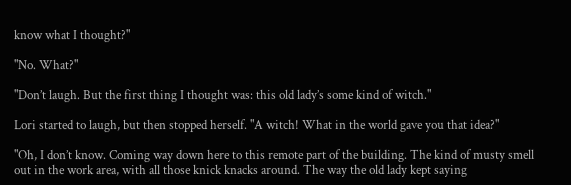know what I thought?"

"No. What?"

"Don’t laugh. But the first thing I thought was: this old lady’s some kind of witch."

Lori started to laugh, but then stopped herself. "A witch! What in the world gave you that idea?"

"Oh, I don’t know. Coming way down here to this remote part of the building. The kind of musty smell out in the work area, with all those knick knacks around. The way the old lady kept saying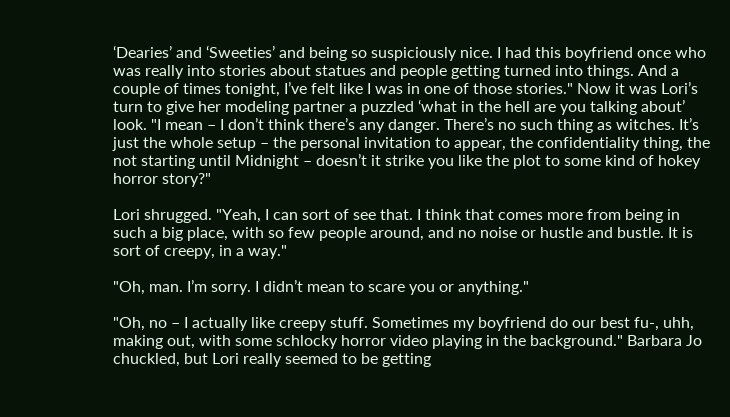‘Dearies’ and ‘Sweeties’ and being so suspiciously nice. I had this boyfriend once who was really into stories about statues and people getting turned into things. And a couple of times tonight, I’ve felt like I was in one of those stories." Now it was Lori’s turn to give her modeling partner a puzzled ‘what in the hell are you talking about’ look. "I mean – I don’t think there’s any danger. There’s no such thing as witches. It’s just the whole setup – the personal invitation to appear, the confidentiality thing, the not starting until Midnight – doesn’t it strike you like the plot to some kind of hokey horror story?"

Lori shrugged. "Yeah, I can sort of see that. I think that comes more from being in such a big place, with so few people around, and no noise or hustle and bustle. It is sort of creepy, in a way."

"Oh, man. I’m sorry. I didn’t mean to scare you or anything."

"Oh, no – I actually like creepy stuff. Sometimes my boyfriend do our best fu-, uhh, making out, with some schlocky horror video playing in the background." Barbara Jo chuckled, but Lori really seemed to be getting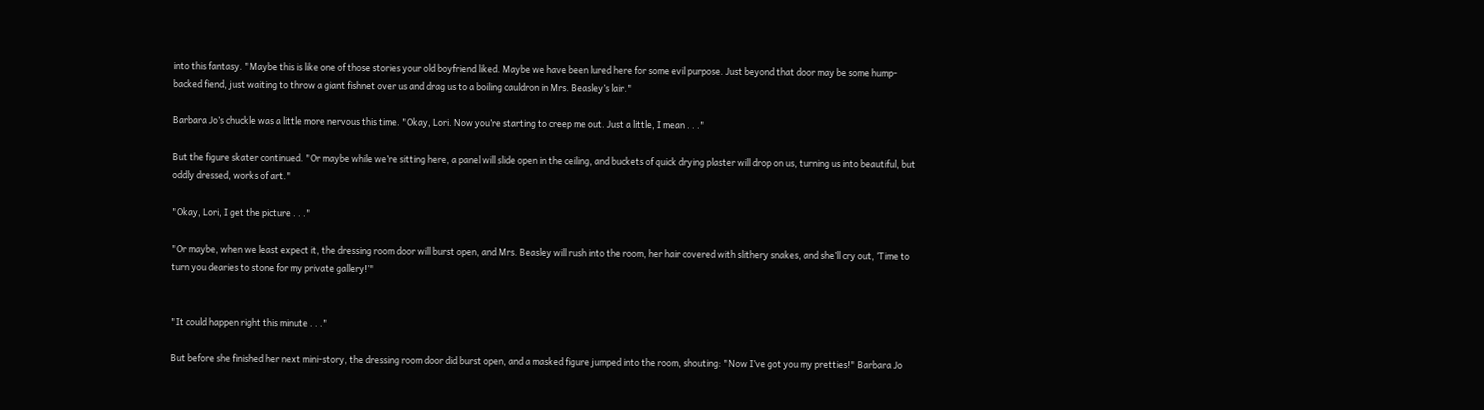into this fantasy. "Maybe this is like one of those stories your old boyfriend liked. Maybe we have been lured here for some evil purpose. Just beyond that door may be some hump-backed fiend, just waiting to throw a giant fishnet over us and drag us to a boiling cauldron in Mrs. Beasley’s lair."

Barbara Jo’s chuckle was a little more nervous this time. "Okay, Lori. Now you’re starting to creep me out. Just a little, I mean . . ."

But the figure skater continued. "Or maybe while we’re sitting here, a panel will slide open in the ceiling, and buckets of quick drying plaster will drop on us, turning us into beautiful, but oddly dressed, works of art."

"Okay, Lori, I get the picture . . ."

"Or maybe, when we least expect it, the dressing room door will burst open, and Mrs. Beasley will rush into the room, her hair covered with slithery snakes, and she’ll cry out, ‘Time to turn you dearies to stone for my private gallery!’"


"It could happen right this minute . . ."

But before she finished her next mini-story, the dressing room door did burst open, and a masked figure jumped into the room, shouting: "Now I’ve got you my pretties!" Barbara Jo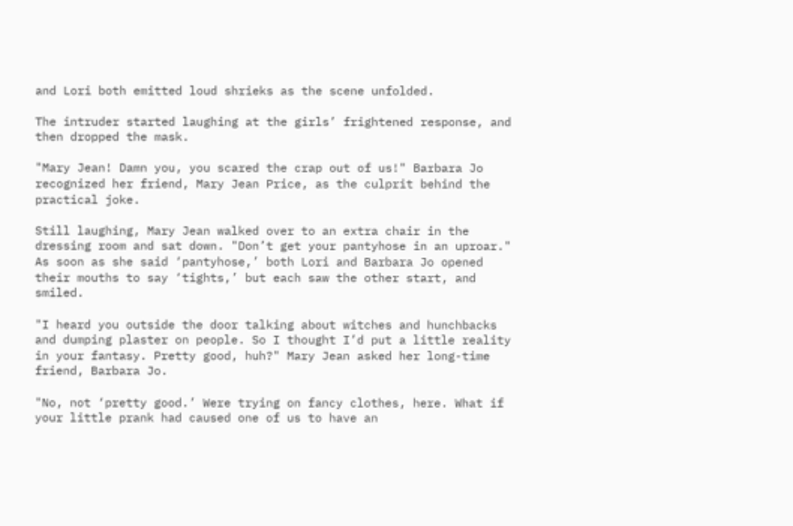and Lori both emitted loud shrieks as the scene unfolded.

The intruder started laughing at the girls’ frightened response, and then dropped the mask.

"Mary Jean! Damn you, you scared the crap out of us!" Barbara Jo recognized her friend, Mary Jean Price, as the culprit behind the practical joke.

Still laughing, Mary Jean walked over to an extra chair in the dressing room and sat down. "Don’t get your pantyhose in an uproar." As soon as she said ‘pantyhose,’ both Lori and Barbara Jo opened their mouths to say ‘tights,’ but each saw the other start, and smiled.

"I heard you outside the door talking about witches and hunchbacks and dumping plaster on people. So I thought I’d put a little reality in your fantasy. Pretty good, huh?" Mary Jean asked her long-time friend, Barbara Jo.

"No, not ‘pretty good.’ Were trying on fancy clothes, here. What if your little prank had caused one of us to have an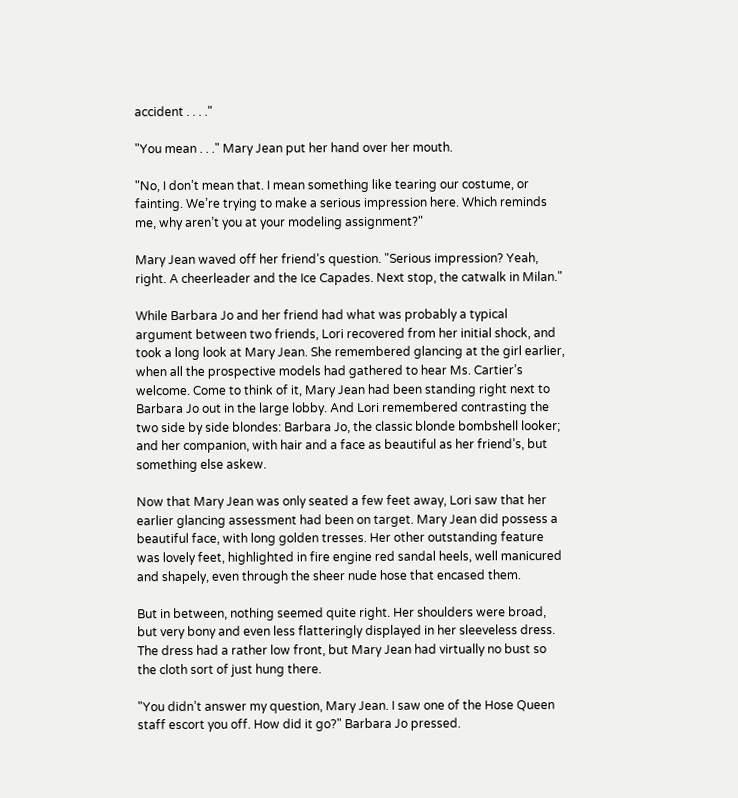accident . . . ."

"You mean . . ." Mary Jean put her hand over her mouth.

"No, I don’t mean that. I mean something like tearing our costume, or fainting. We’re trying to make a serious impression here. Which reminds me, why aren’t you at your modeling assignment?"

Mary Jean waved off her friend’s question. "Serious impression? Yeah, right. A cheerleader and the Ice Capades. Next stop, the catwalk in Milan."

While Barbara Jo and her friend had what was probably a typical argument between two friends, Lori recovered from her initial shock, and took a long look at Mary Jean. She remembered glancing at the girl earlier, when all the prospective models had gathered to hear Ms. Cartier’s welcome. Come to think of it, Mary Jean had been standing right next to Barbara Jo out in the large lobby. And Lori remembered contrasting the two side by side blondes: Barbara Jo, the classic blonde bombshell looker; and her companion, with hair and a face as beautiful as her friend’s, but something else askew.

Now that Mary Jean was only seated a few feet away, Lori saw that her earlier glancing assessment had been on target. Mary Jean did possess a beautiful face, with long golden tresses. Her other outstanding feature was lovely feet, highlighted in fire engine red sandal heels, well manicured and shapely, even through the sheer nude hose that encased them.

But in between, nothing seemed quite right. Her shoulders were broad, but very bony and even less flatteringly displayed in her sleeveless dress. The dress had a rather low front, but Mary Jean had virtually no bust so the cloth sort of just hung there.

"You didn’t answer my question, Mary Jean. I saw one of the Hose Queen staff escort you off. How did it go?" Barbara Jo pressed.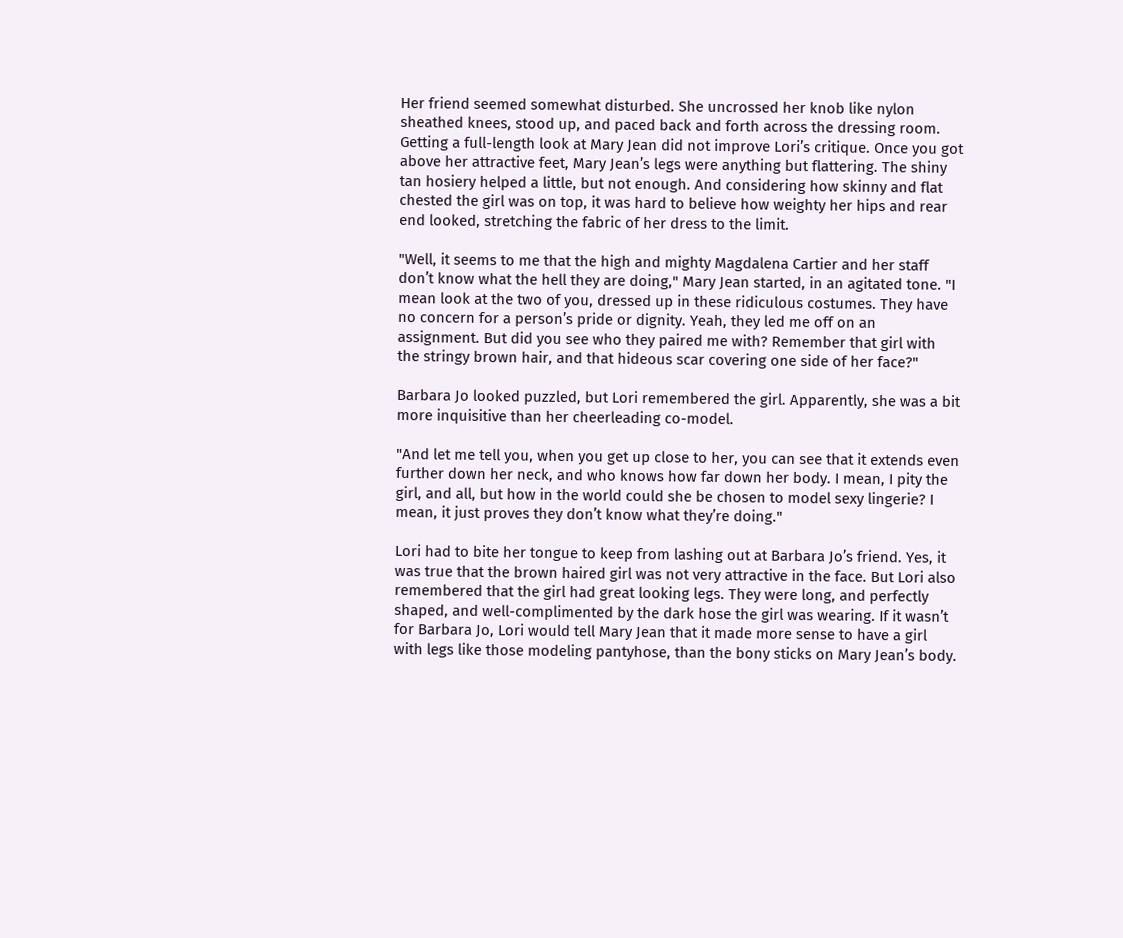Her friend seemed somewhat disturbed. She uncrossed her knob like nylon sheathed knees, stood up, and paced back and forth across the dressing room. Getting a full-length look at Mary Jean did not improve Lori’s critique. Once you got above her attractive feet, Mary Jean’s legs were anything but flattering. The shiny tan hosiery helped a little, but not enough. And considering how skinny and flat chested the girl was on top, it was hard to believe how weighty her hips and rear end looked, stretching the fabric of her dress to the limit.

"Well, it seems to me that the high and mighty Magdalena Cartier and her staff don’t know what the hell they are doing," Mary Jean started, in an agitated tone. "I mean look at the two of you, dressed up in these ridiculous costumes. They have no concern for a person’s pride or dignity. Yeah, they led me off on an assignment. But did you see who they paired me with? Remember that girl with the stringy brown hair, and that hideous scar covering one side of her face?"

Barbara Jo looked puzzled, but Lori remembered the girl. Apparently, she was a bit more inquisitive than her cheerleading co-model.

"And let me tell you, when you get up close to her, you can see that it extends even further down her neck, and who knows how far down her body. I mean, I pity the girl, and all, but how in the world could she be chosen to model sexy lingerie? I mean, it just proves they don’t know what they’re doing."

Lori had to bite her tongue to keep from lashing out at Barbara Jo’s friend. Yes, it was true that the brown haired girl was not very attractive in the face. But Lori also remembered that the girl had great looking legs. They were long, and perfectly shaped, and well-complimented by the dark hose the girl was wearing. If it wasn’t for Barbara Jo, Lori would tell Mary Jean that it made more sense to have a girl with legs like those modeling pantyhose, than the bony sticks on Mary Jean’s body.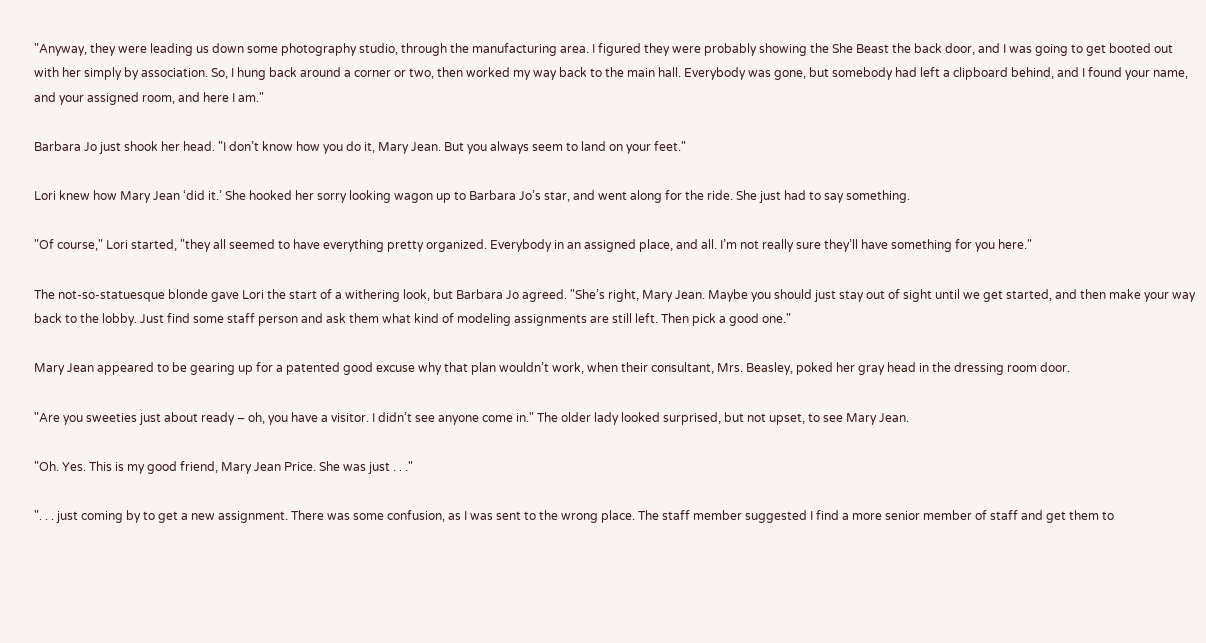"Anyway, they were leading us down some photography studio, through the manufacturing area. I figured they were probably showing the She Beast the back door, and I was going to get booted out with her simply by association. So, I hung back around a corner or two, then worked my way back to the main hall. Everybody was gone, but somebody had left a clipboard behind, and I found your name, and your assigned room, and here I am."

Barbara Jo just shook her head. "I don’t know how you do it, Mary Jean. But you always seem to land on your feet."

Lori knew how Mary Jean ‘did it.’ She hooked her sorry looking wagon up to Barbara Jo’s star, and went along for the ride. She just had to say something.

"Of course," Lori started, "they all seemed to have everything pretty organized. Everybody in an assigned place, and all. I’m not really sure they’ll have something for you here."

The not-so-statuesque blonde gave Lori the start of a withering look, but Barbara Jo agreed. "She’s right, Mary Jean. Maybe you should just stay out of sight until we get started, and then make your way back to the lobby. Just find some staff person and ask them what kind of modeling assignments are still left. Then pick a good one."

Mary Jean appeared to be gearing up for a patented good excuse why that plan wouldn’t work, when their consultant, Mrs. Beasley, poked her gray head in the dressing room door.

"Are you sweeties just about ready – oh, you have a visitor. I didn’t see anyone come in." The older lady looked surprised, but not upset, to see Mary Jean.

"Oh. Yes. This is my good friend, Mary Jean Price. She was just . . ."

". . . just coming by to get a new assignment. There was some confusion, as I was sent to the wrong place. The staff member suggested I find a more senior member of staff and get them to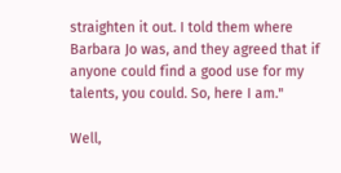straighten it out. I told them where Barbara Jo was, and they agreed that if anyone could find a good use for my talents, you could. So, here I am."

Well,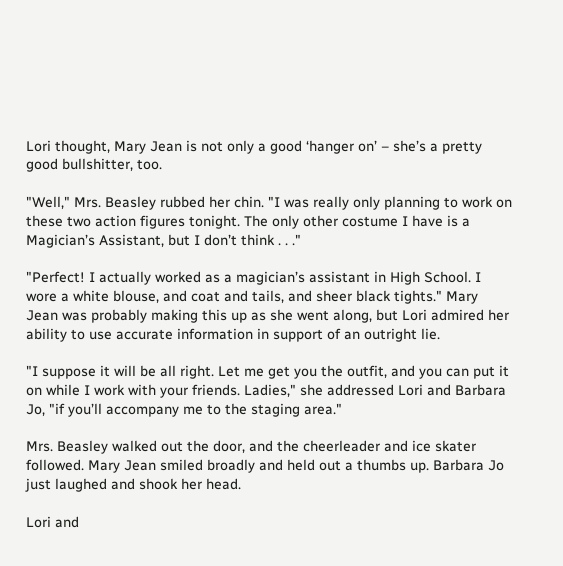Lori thought, Mary Jean is not only a good ‘hanger on’ – she’s a pretty good bullshitter, too.

"Well," Mrs. Beasley rubbed her chin. "I was really only planning to work on these two action figures tonight. The only other costume I have is a Magician’s Assistant, but I don’t think . . ."

"Perfect! I actually worked as a magician’s assistant in High School. I wore a white blouse, and coat and tails, and sheer black tights." Mary Jean was probably making this up as she went along, but Lori admired her ability to use accurate information in support of an outright lie.

"I suppose it will be all right. Let me get you the outfit, and you can put it on while I work with your friends. Ladies," she addressed Lori and Barbara Jo, "if you’ll accompany me to the staging area."

Mrs. Beasley walked out the door, and the cheerleader and ice skater followed. Mary Jean smiled broadly and held out a thumbs up. Barbara Jo just laughed and shook her head.

Lori and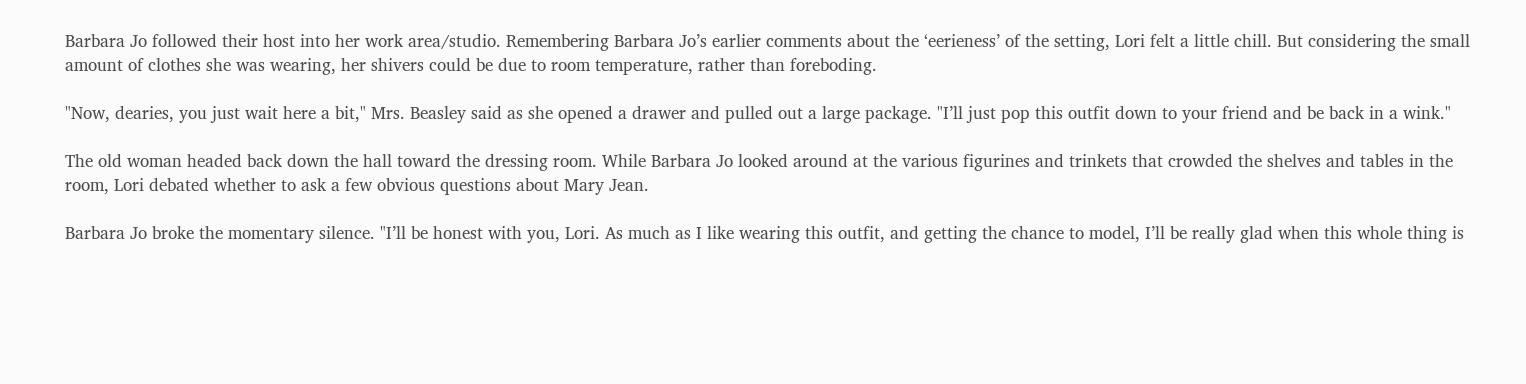Barbara Jo followed their host into her work area/studio. Remembering Barbara Jo’s earlier comments about the ‘eerieness’ of the setting, Lori felt a little chill. But considering the small amount of clothes she was wearing, her shivers could be due to room temperature, rather than foreboding.

"Now, dearies, you just wait here a bit," Mrs. Beasley said as she opened a drawer and pulled out a large package. "I’ll just pop this outfit down to your friend and be back in a wink."

The old woman headed back down the hall toward the dressing room. While Barbara Jo looked around at the various figurines and trinkets that crowded the shelves and tables in the room, Lori debated whether to ask a few obvious questions about Mary Jean.

Barbara Jo broke the momentary silence. "I’ll be honest with you, Lori. As much as I like wearing this outfit, and getting the chance to model, I’ll be really glad when this whole thing is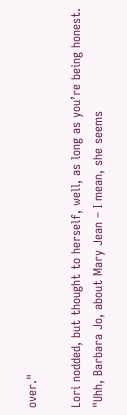over."

Lori nodded, but thought to herself, well, as long as you’re being honest. "Uhh, Barbara Jo, about Mary Jean – I mean, she seems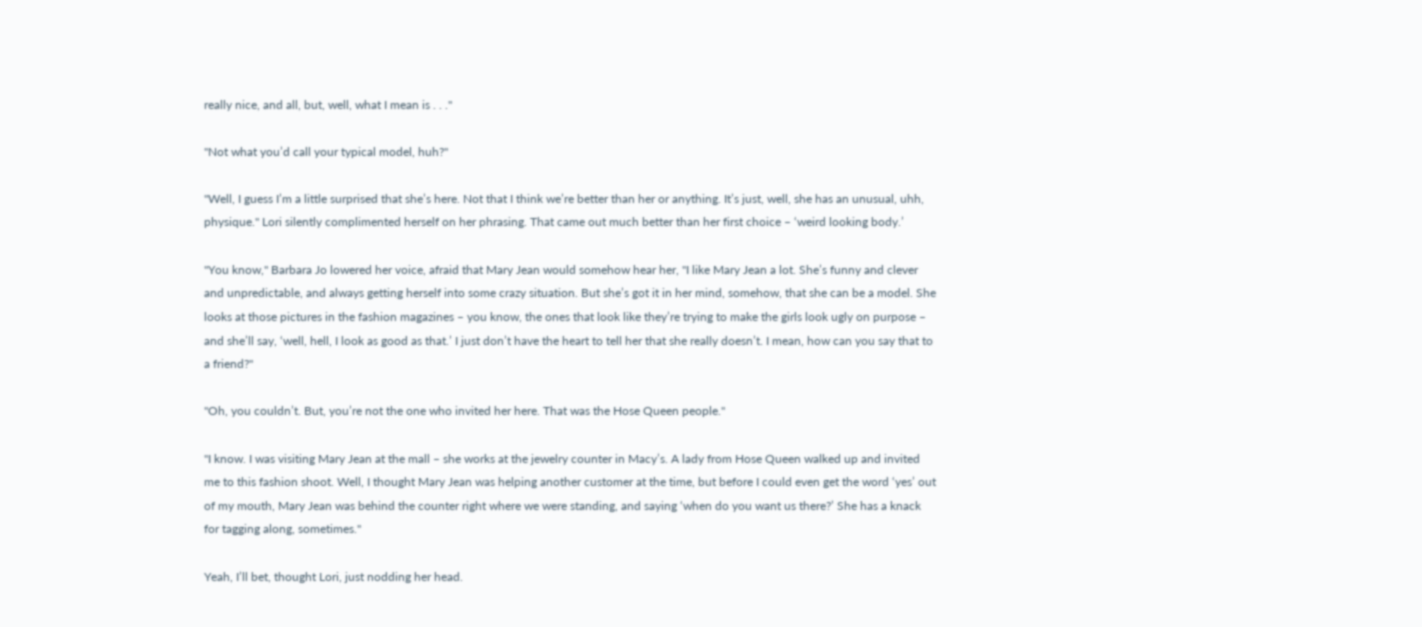really nice, and all, but, well, what I mean is . . ."

"Not what you’d call your typical model, huh?"

"Well, I guess I’m a little surprised that she’s here. Not that I think we’re better than her or anything. It’s just, well, she has an unusual, uhh, physique." Lori silently complimented herself on her phrasing. That came out much better than her first choice – ‘weird looking body.’

"You know," Barbara Jo lowered her voice, afraid that Mary Jean would somehow hear her, "I like Mary Jean a lot. She’s funny and clever and unpredictable, and always getting herself into some crazy situation. But she’s got it in her mind, somehow, that she can be a model. She looks at those pictures in the fashion magazines – you know, the ones that look like they’re trying to make the girls look ugly on purpose – and she’ll say, ‘well, hell, I look as good as that.’ I just don’t have the heart to tell her that she really doesn’t. I mean, how can you say that to a friend?"

"Oh, you couldn’t. But, you’re not the one who invited her here. That was the Hose Queen people."

"I know. I was visiting Mary Jean at the mall – she works at the jewelry counter in Macy’s. A lady from Hose Queen walked up and invited me to this fashion shoot. Well, I thought Mary Jean was helping another customer at the time, but before I could even get the word ‘yes’ out of my mouth, Mary Jean was behind the counter right where we were standing, and saying ‘when do you want us there?’ She has a knack for tagging along, sometimes."

Yeah, I’ll bet, thought Lori, just nodding her head.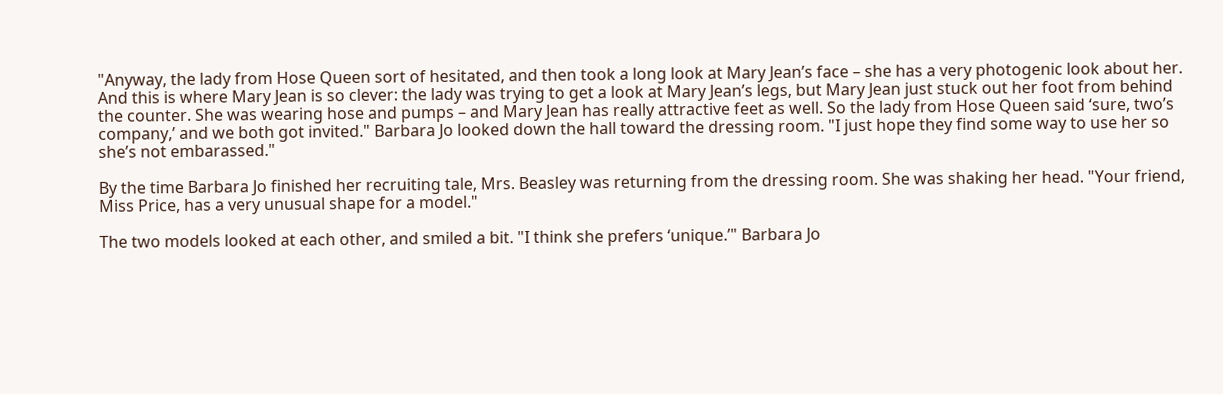"Anyway, the lady from Hose Queen sort of hesitated, and then took a long look at Mary Jean’s face – she has a very photogenic look about her. And this is where Mary Jean is so clever: the lady was trying to get a look at Mary Jean’s legs, but Mary Jean just stuck out her foot from behind the counter. She was wearing hose and pumps – and Mary Jean has really attractive feet as well. So the lady from Hose Queen said ‘sure, two’s company,’ and we both got invited." Barbara Jo looked down the hall toward the dressing room. "I just hope they find some way to use her so she’s not embarassed."

By the time Barbara Jo finished her recruiting tale, Mrs. Beasley was returning from the dressing room. She was shaking her head. "Your friend, Miss Price, has a very unusual shape for a model."

The two models looked at each other, and smiled a bit. "I think she prefers ‘unique.’" Barbara Jo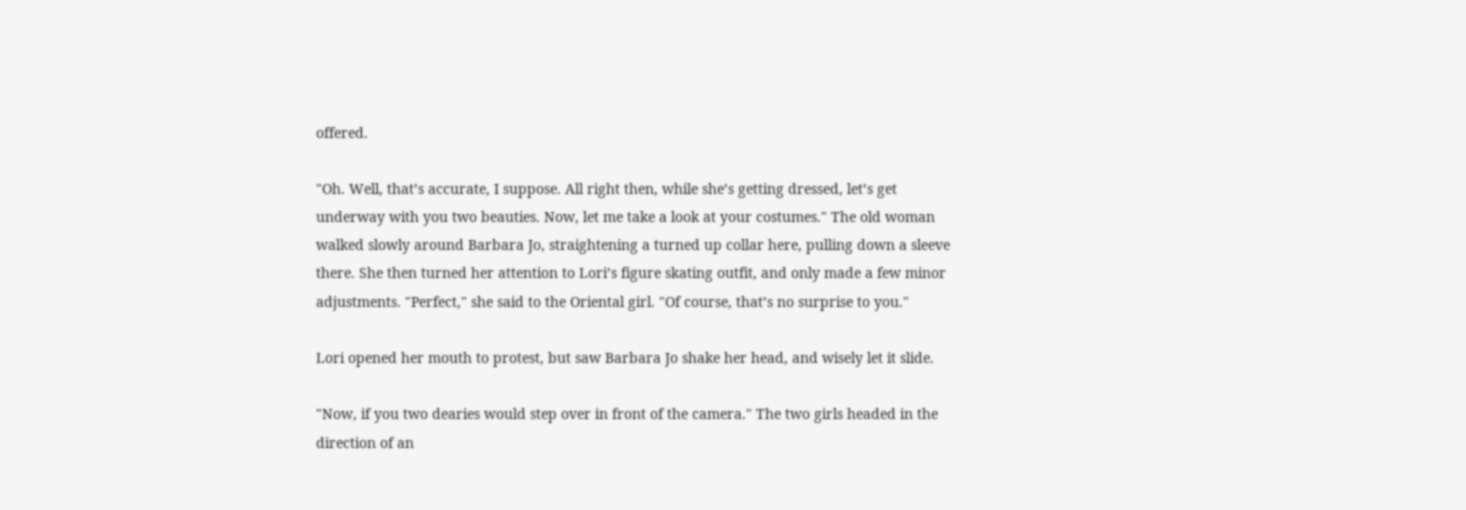offered.

"Oh. Well, that’s accurate, I suppose. All right then, while she’s getting dressed, let’s get underway with you two beauties. Now, let me take a look at your costumes." The old woman walked slowly around Barbara Jo, straightening a turned up collar here, pulling down a sleeve there. She then turned her attention to Lori’s figure skating outfit, and only made a few minor adjustments. "Perfect," she said to the Oriental girl. "Of course, that’s no surprise to you."

Lori opened her mouth to protest, but saw Barbara Jo shake her head, and wisely let it slide.

"Now, if you two dearies would step over in front of the camera." The two girls headed in the direction of an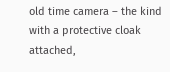old time camera – the kind with a protective cloak attached,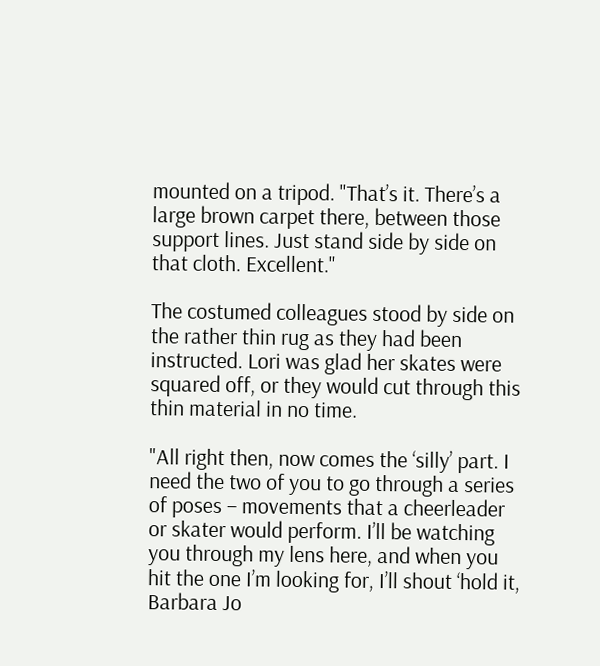mounted on a tripod. "That’s it. There’s a large brown carpet there, between those support lines. Just stand side by side on that cloth. Excellent."

The costumed colleagues stood by side on the rather thin rug as they had been instructed. Lori was glad her skates were squared off, or they would cut through this thin material in no time.

"All right then, now comes the ‘silly’ part. I need the two of you to go through a series of poses – movements that a cheerleader or skater would perform. I’ll be watching you through my lens here, and when you hit the one I’m looking for, I’ll shout ‘hold it, Barbara Jo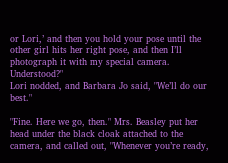or Lori,’ and then you hold your pose until the other girl hits her right pose, and then I’ll photograph it with my special camera. Understood?"
Lori nodded, and Barbara Jo said, "We’ll do our best."

"Fine. Here we go, then." Mrs. Beasley put her head under the black cloak attached to the camera, and called out, "Whenever you’re ready,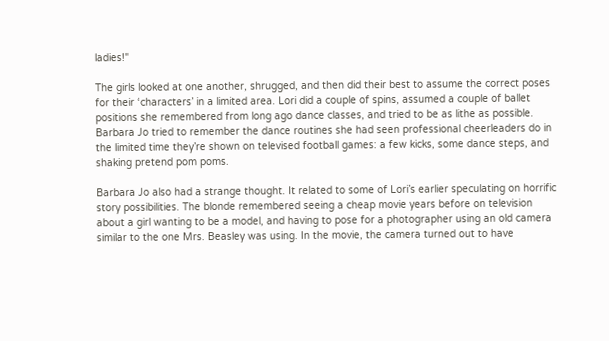ladies!"

The girls looked at one another, shrugged, and then did their best to assume the correct poses for their ‘characters’ in a limited area. Lori did a couple of spins, assumed a couple of ballet positions she remembered from long ago dance classes, and tried to be as lithe as possible. Barbara Jo tried to remember the dance routines she had seen professional cheerleaders do in the limited time they’re shown on televised football games: a few kicks, some dance steps, and shaking pretend pom poms.

Barbara Jo also had a strange thought. It related to some of Lori’s earlier speculating on horrific story possibilities. The blonde remembered seeing a cheap movie years before on television about a girl wanting to be a model, and having to pose for a photographer using an old camera similar to the one Mrs. Beasley was using. In the movie, the camera turned out to have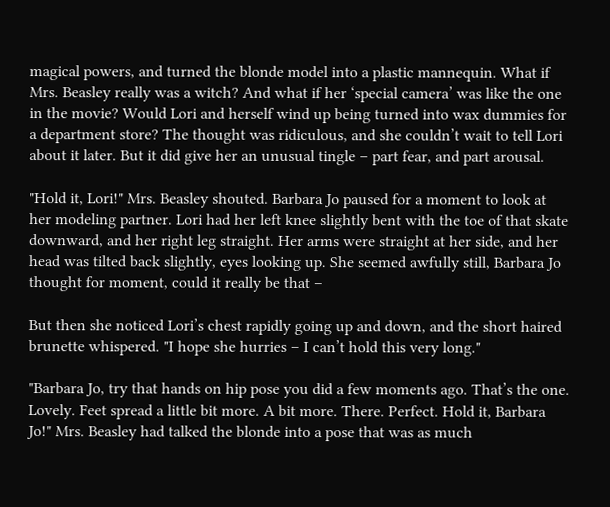magical powers, and turned the blonde model into a plastic mannequin. What if Mrs. Beasley really was a witch? And what if her ‘special camera’ was like the one in the movie? Would Lori and herself wind up being turned into wax dummies for a department store? The thought was ridiculous, and she couldn’t wait to tell Lori about it later. But it did give her an unusual tingle – part fear, and part arousal.

"Hold it, Lori!" Mrs. Beasley shouted. Barbara Jo paused for a moment to look at her modeling partner. Lori had her left knee slightly bent with the toe of that skate downward, and her right leg straight. Her arms were straight at her side, and her head was tilted back slightly, eyes looking up. She seemed awfully still, Barbara Jo thought for moment, could it really be that –

But then she noticed Lori’s chest rapidly going up and down, and the short haired brunette whispered. "I hope she hurries – I can’t hold this very long."

"Barbara Jo, try that hands on hip pose you did a few moments ago. That’s the one. Lovely. Feet spread a little bit more. A bit more. There. Perfect. Hold it, Barbara Jo!" Mrs. Beasley had talked the blonde into a pose that was as much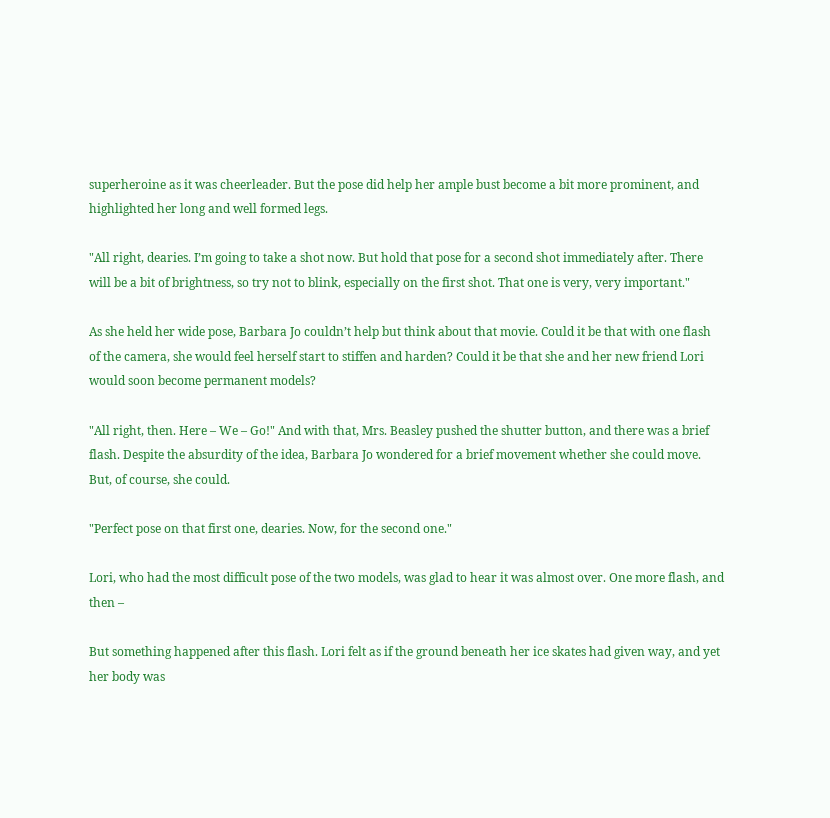superheroine as it was cheerleader. But the pose did help her ample bust become a bit more prominent, and highlighted her long and well formed legs.

"All right, dearies. I’m going to take a shot now. But hold that pose for a second shot immediately after. There will be a bit of brightness, so try not to blink, especially on the first shot. That one is very, very important."

As she held her wide pose, Barbara Jo couldn’t help but think about that movie. Could it be that with one flash of the camera, she would feel herself start to stiffen and harden? Could it be that she and her new friend Lori would soon become permanent models?

"All right, then. Here – We – Go!" And with that, Mrs. Beasley pushed the shutter button, and there was a brief flash. Despite the absurdity of the idea, Barbara Jo wondered for a brief movement whether she could move. But, of course, she could.

"Perfect pose on that first one, dearies. Now, for the second one."

Lori, who had the most difficult pose of the two models, was glad to hear it was almost over. One more flash, and then –

But something happened after this flash. Lori felt as if the ground beneath her ice skates had given way, and yet her body was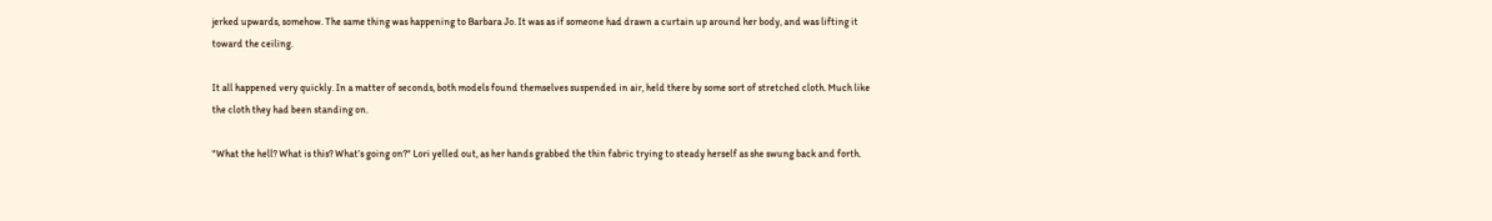jerked upwards, somehow. The same thing was happening to Barbara Jo. It was as if someone had drawn a curtain up around her body, and was lifting it toward the ceiling.

It all happened very quickly. In a matter of seconds, both models found themselves suspended in air, held there by some sort of stretched cloth. Much like the cloth they had been standing on.

"What the hell? What is this? What’s going on?" Lori yelled out, as her hands grabbed the thin fabric trying to steady herself as she swung back and forth.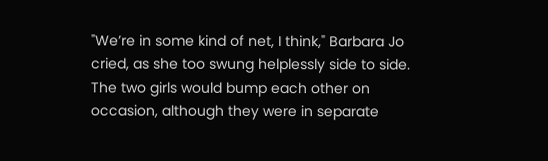"We’re in some kind of net, I think," Barbara Jo cried, as she too swung helplessly side to side. The two girls would bump each other on occasion, although they were in separate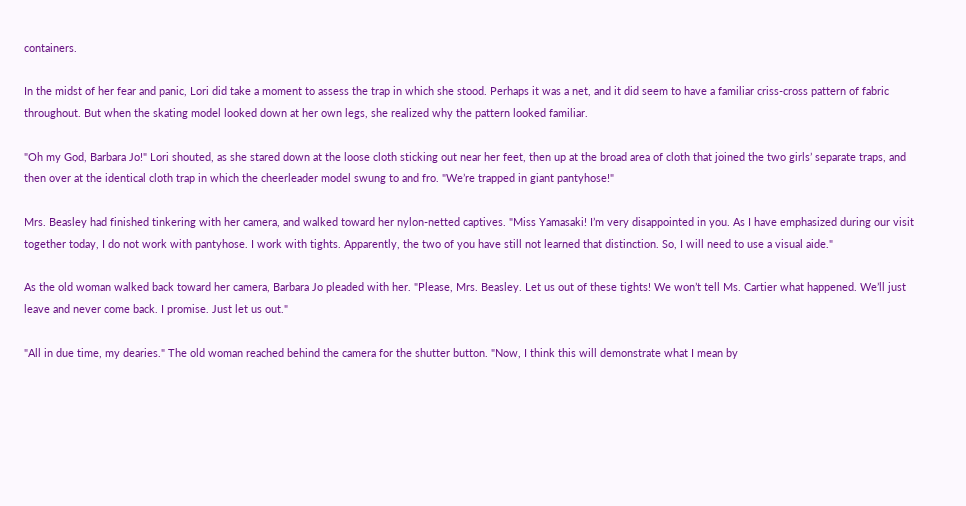containers.

In the midst of her fear and panic, Lori did take a moment to assess the trap in which she stood. Perhaps it was a net, and it did seem to have a familiar criss-cross pattern of fabric throughout. But when the skating model looked down at her own legs, she realized why the pattern looked familiar.

"Oh my God, Barbara Jo!" Lori shouted, as she stared down at the loose cloth sticking out near her feet, then up at the broad area of cloth that joined the two girls’ separate traps, and then over at the identical cloth trap in which the cheerleader model swung to and fro. "We’re trapped in giant pantyhose!"

Mrs. Beasley had finished tinkering with her camera, and walked toward her nylon-netted captives. "Miss Yamasaki! I’m very disappointed in you. As I have emphasized during our visit together today, I do not work with pantyhose. I work with tights. Apparently, the two of you have still not learned that distinction. So, I will need to use a visual aide."

As the old woman walked back toward her camera, Barbara Jo pleaded with her. "Please, Mrs. Beasley. Let us out of these tights! We won’t tell Ms. Cartier what happened. We’ll just leave and never come back. I promise. Just let us out."

"All in due time, my dearies." The old woman reached behind the camera for the shutter button. "Now, I think this will demonstrate what I mean by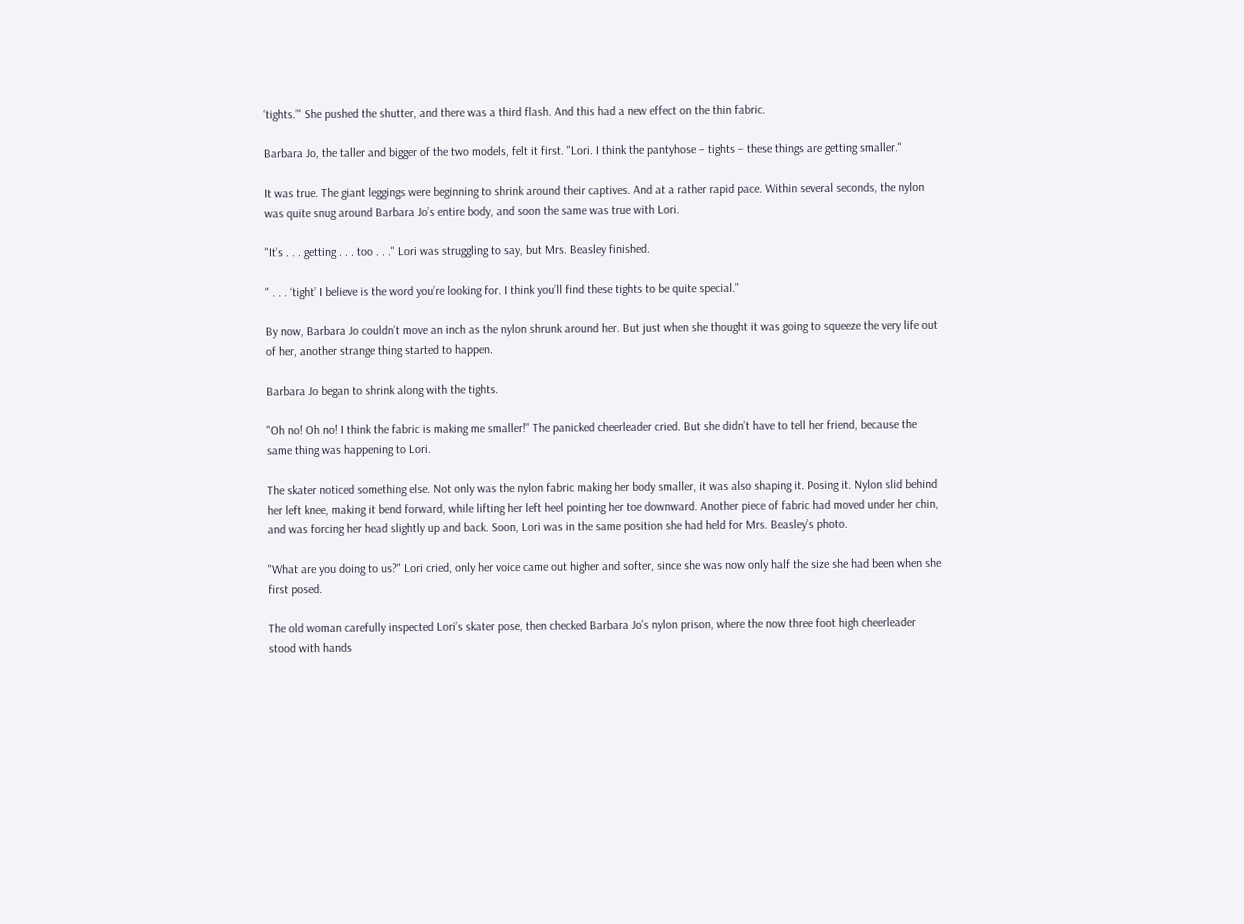‘tights.’" She pushed the shutter, and there was a third flash. And this had a new effect on the thin fabric.

Barbara Jo, the taller and bigger of the two models, felt it first. "Lori. I think the pantyhose – tights – these things are getting smaller."

It was true. The giant leggings were beginning to shrink around their captives. And at a rather rapid pace. Within several seconds, the nylon was quite snug around Barbara Jo’s entire body, and soon the same was true with Lori.

"It’s . . . getting . . . too . . ." Lori was struggling to say, but Mrs. Beasley finished.

" . . . ‘tight’ I believe is the word you’re looking for. I think you’ll find these tights to be quite special."

By now, Barbara Jo couldn’t move an inch as the nylon shrunk around her. But just when she thought it was going to squeeze the very life out of her, another strange thing started to happen.

Barbara Jo began to shrink along with the tights.

"Oh no! Oh no! I think the fabric is making me smaller!" The panicked cheerleader cried. But she didn’t have to tell her friend, because the same thing was happening to Lori.

The skater noticed something else. Not only was the nylon fabric making her body smaller, it was also shaping it. Posing it. Nylon slid behind her left knee, making it bend forward, while lifting her left heel pointing her toe downward. Another piece of fabric had moved under her chin, and was forcing her head slightly up and back. Soon, Lori was in the same position she had held for Mrs. Beasley’s photo.

"What are you doing to us?" Lori cried, only her voice came out higher and softer, since she was now only half the size she had been when she first posed.

The old woman carefully inspected Lori’s skater pose, then checked Barbara Jo’s nylon prison, where the now three foot high cheerleader stood with hands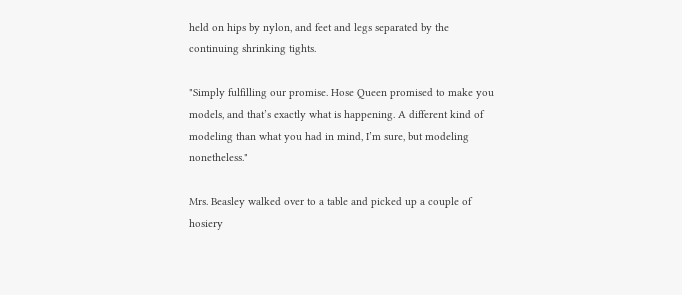held on hips by nylon, and feet and legs separated by the continuing shrinking tights.

"Simply fulfilling our promise. Hose Queen promised to make you models, and that’s exactly what is happening. A different kind of modeling than what you had in mind, I’m sure, but modeling nonetheless."

Mrs. Beasley walked over to a table and picked up a couple of hosiery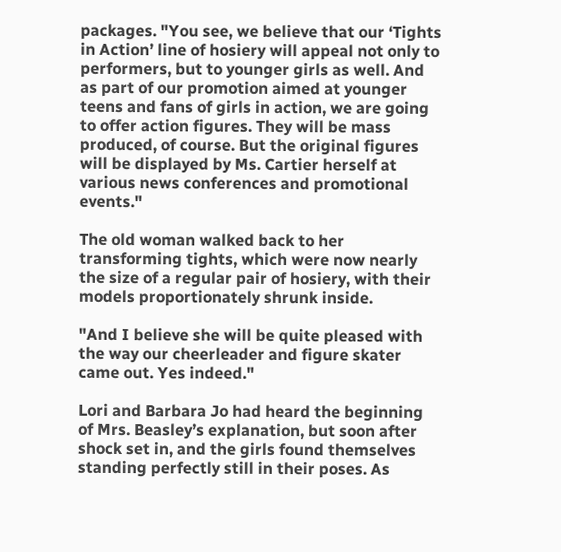packages. "You see, we believe that our ‘Tights in Action’ line of hosiery will appeal not only to performers, but to younger girls as well. And as part of our promotion aimed at younger teens and fans of girls in action, we are going to offer action figures. They will be mass produced, of course. But the original figures will be displayed by Ms. Cartier herself at various news conferences and promotional events."

The old woman walked back to her transforming tights, which were now nearly the size of a regular pair of hosiery, with their models proportionately shrunk inside.

"And I believe she will be quite pleased with the way our cheerleader and figure skater came out. Yes indeed."

Lori and Barbara Jo had heard the beginning of Mrs. Beasley’s explanation, but soon after shock set in, and the girls found themselves standing perfectly still in their poses. As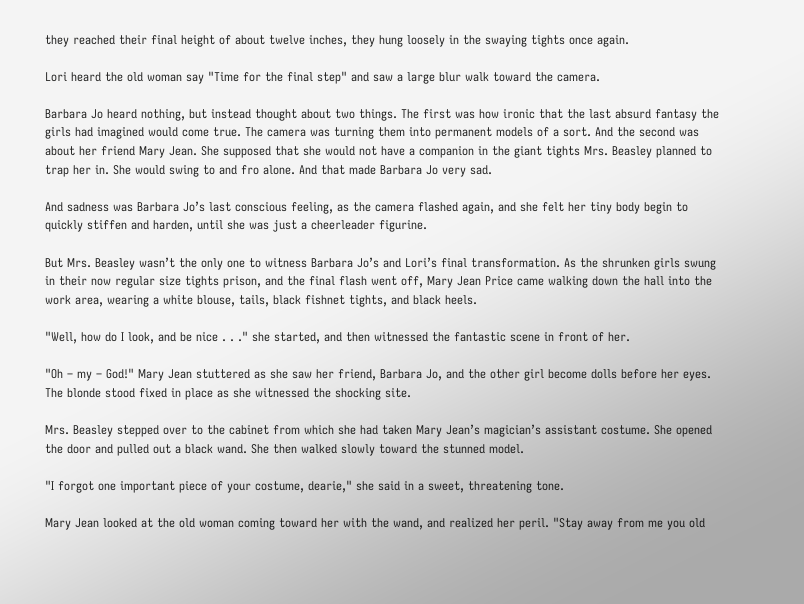they reached their final height of about twelve inches, they hung loosely in the swaying tights once again.

Lori heard the old woman say "Time for the final step" and saw a large blur walk toward the camera.

Barbara Jo heard nothing, but instead thought about two things. The first was how ironic that the last absurd fantasy the girls had imagined would come true. The camera was turning them into permanent models of a sort. And the second was about her friend Mary Jean. She supposed that she would not have a companion in the giant tights Mrs. Beasley planned to trap her in. She would swing to and fro alone. And that made Barbara Jo very sad.

And sadness was Barbara Jo’s last conscious feeling, as the camera flashed again, and she felt her tiny body begin to quickly stiffen and harden, until she was just a cheerleader figurine.

But Mrs. Beasley wasn’t the only one to witness Barbara Jo’s and Lori’s final transformation. As the shrunken girls swung in their now regular size tights prison, and the final flash went off, Mary Jean Price came walking down the hall into the work area, wearing a white blouse, tails, black fishnet tights, and black heels.

"Well, how do I look, and be nice . . ." she started, and then witnessed the fantastic scene in front of her.

"Oh – my – God!" Mary Jean stuttered as she saw her friend, Barbara Jo, and the other girl become dolls before her eyes. The blonde stood fixed in place as she witnessed the shocking site.

Mrs. Beasley stepped over to the cabinet from which she had taken Mary Jean’s magician’s assistant costume. She opened the door and pulled out a black wand. She then walked slowly toward the stunned model.

"I forgot one important piece of your costume, dearie," she said in a sweet, threatening tone.

Mary Jean looked at the old woman coming toward her with the wand, and realized her peril. "Stay away from me you old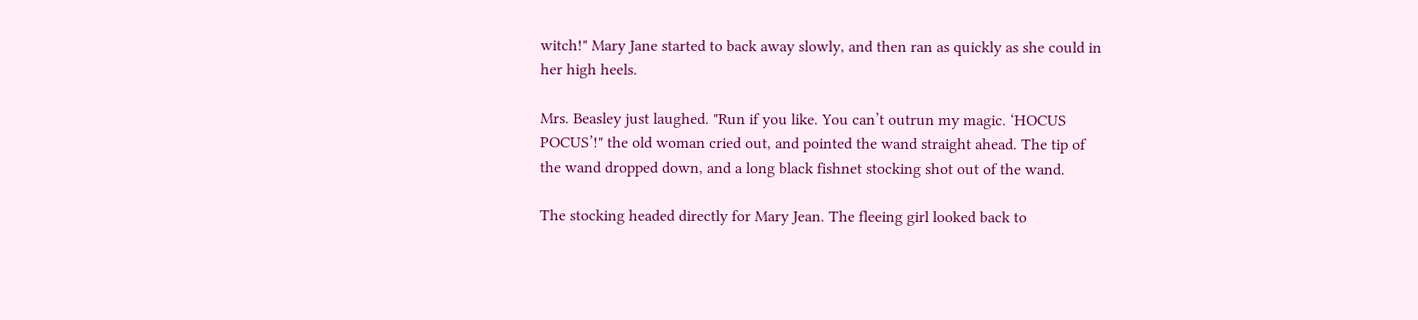witch!" Mary Jane started to back away slowly, and then ran as quickly as she could in her high heels.

Mrs. Beasley just laughed. "Run if you like. You can’t outrun my magic. ‘HOCUS POCUS’!" the old woman cried out, and pointed the wand straight ahead. The tip of the wand dropped down, and a long black fishnet stocking shot out of the wand.

The stocking headed directly for Mary Jean. The fleeing girl looked back to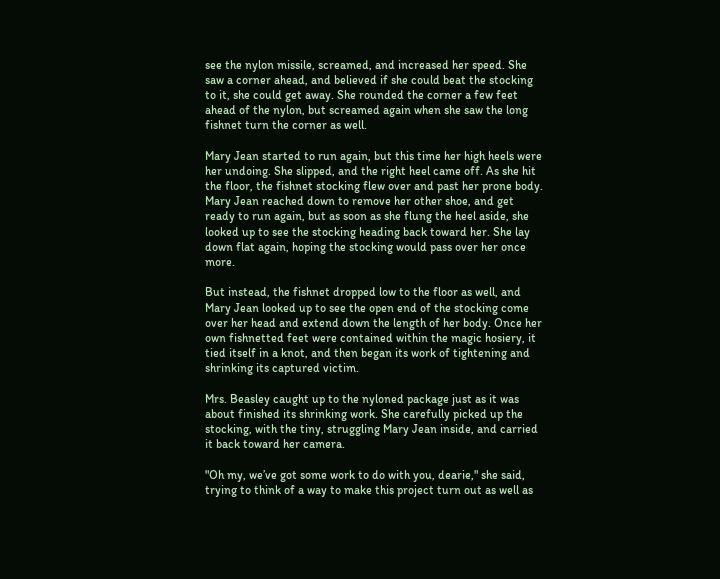see the nylon missile, screamed, and increased her speed. She saw a corner ahead, and believed if she could beat the stocking to it, she could get away. She rounded the corner a few feet ahead of the nylon, but screamed again when she saw the long fishnet turn the corner as well.

Mary Jean started to run again, but this time her high heels were her undoing. She slipped, and the right heel came off. As she hit the floor, the fishnet stocking flew over and past her prone body. Mary Jean reached down to remove her other shoe, and get ready to run again, but as soon as she flung the heel aside, she looked up to see the stocking heading back toward her. She lay down flat again, hoping the stocking would pass over her once more.

But instead, the fishnet dropped low to the floor as well, and Mary Jean looked up to see the open end of the stocking come over her head and extend down the length of her body. Once her own fishnetted feet were contained within the magic hosiery, it tied itself in a knot, and then began its work of tightening and shrinking its captured victim.

Mrs. Beasley caught up to the nyloned package just as it was about finished its shrinking work. She carefully picked up the stocking, with the tiny, struggling Mary Jean inside, and carried it back toward her camera.

"Oh my, we’ve got some work to do with you, dearie," she said, trying to think of a way to make this project turn out as well as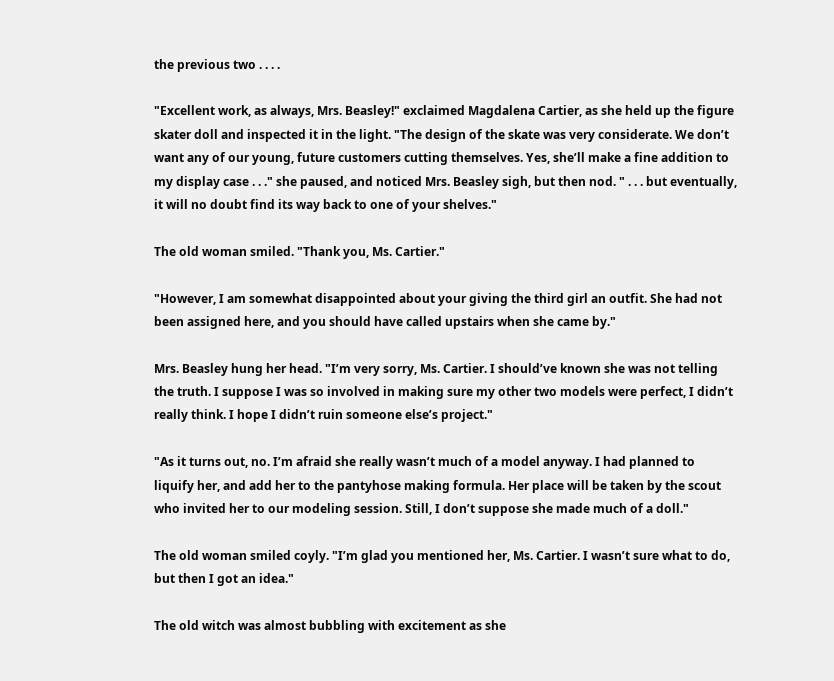the previous two . . . .

"Excellent work, as always, Mrs. Beasley!" exclaimed Magdalena Cartier, as she held up the figure skater doll and inspected it in the light. "The design of the skate was very considerate. We don’t want any of our young, future customers cutting themselves. Yes, she’ll make a fine addition to my display case . . ." she paused, and noticed Mrs. Beasley sigh, but then nod. " . . . but eventually, it will no doubt find its way back to one of your shelves."

The old woman smiled. "Thank you, Ms. Cartier."

"However, I am somewhat disappointed about your giving the third girl an outfit. She had not been assigned here, and you should have called upstairs when she came by."

Mrs. Beasley hung her head. "I’m very sorry, Ms. Cartier. I should’ve known she was not telling the truth. I suppose I was so involved in making sure my other two models were perfect, I didn’t really think. I hope I didn’t ruin someone else’s project."

"As it turns out, no. I’m afraid she really wasn’t much of a model anyway. I had planned to liquify her, and add her to the pantyhose making formula. Her place will be taken by the scout who invited her to our modeling session. Still, I don’t suppose she made much of a doll."

The old woman smiled coyly. "I’m glad you mentioned her, Ms. Cartier. I wasn’t sure what to do, but then I got an idea."

The old witch was almost bubbling with excitement as she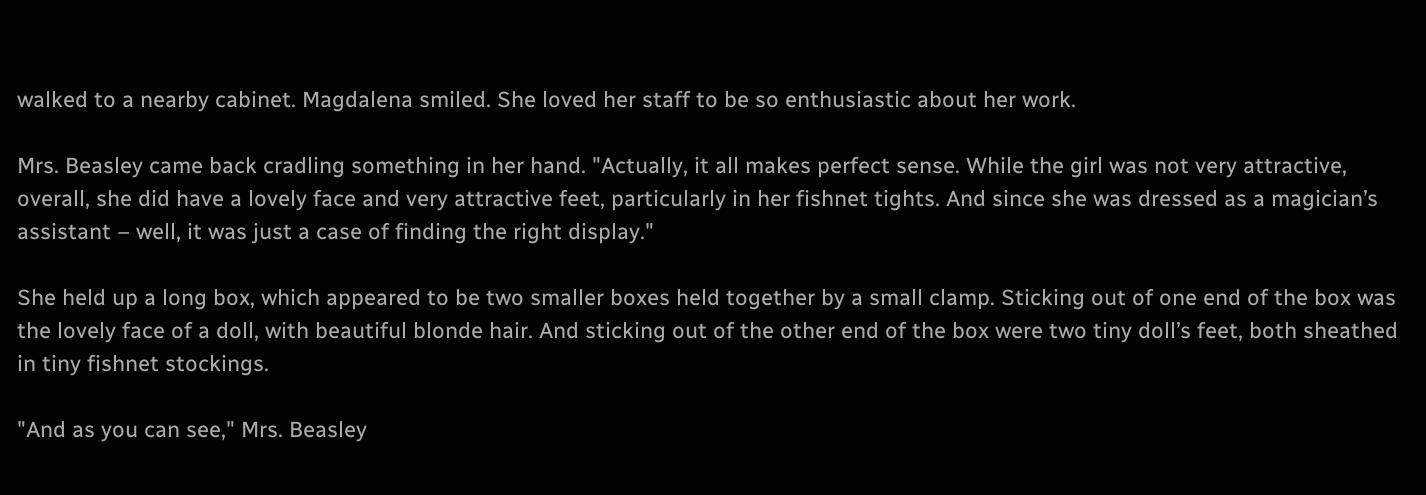walked to a nearby cabinet. Magdalena smiled. She loved her staff to be so enthusiastic about her work.

Mrs. Beasley came back cradling something in her hand. "Actually, it all makes perfect sense. While the girl was not very attractive, overall, she did have a lovely face and very attractive feet, particularly in her fishnet tights. And since she was dressed as a magician’s assistant – well, it was just a case of finding the right display."

She held up a long box, which appeared to be two smaller boxes held together by a small clamp. Sticking out of one end of the box was the lovely face of a doll, with beautiful blonde hair. And sticking out of the other end of the box were two tiny doll’s feet, both sheathed in tiny fishnet stockings.

"And as you can see," Mrs. Beasley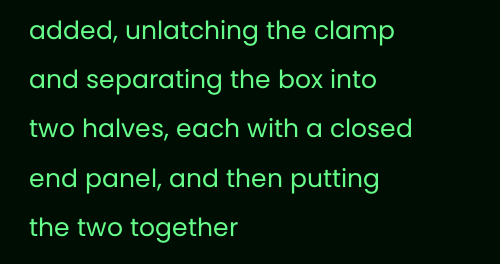added, unlatching the clamp and separating the box into two halves, each with a closed end panel, and then putting the two together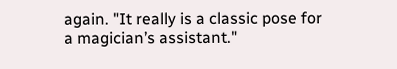again. "It really is a classic pose for a magician’s assistant."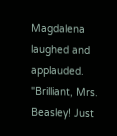Magdalena laughed and applauded. "Brilliant, Mrs. Beasley! Just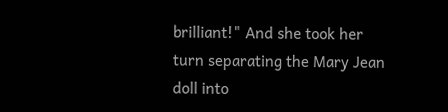brilliant!" And she took her turn separating the Mary Jean doll into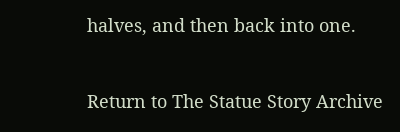halves, and then back into one.


Return to The Statue Story Archive